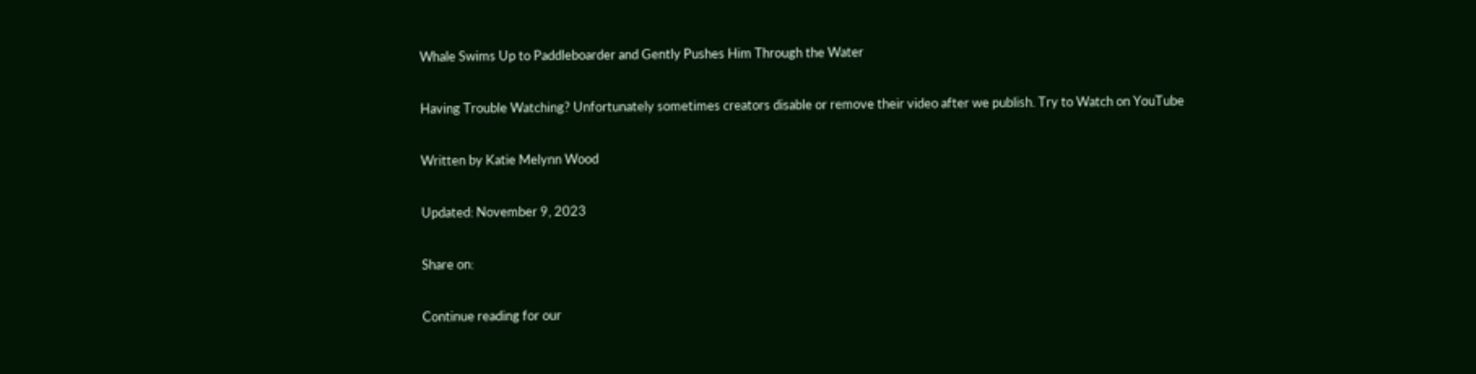Whale Swims Up to Paddleboarder and Gently Pushes Him Through the Water

Having Trouble Watching? Unfortunately sometimes creators disable or remove their video after we publish. Try to Watch on YouTube

Written by Katie Melynn Wood

Updated: November 9, 2023

Share on:

Continue reading for our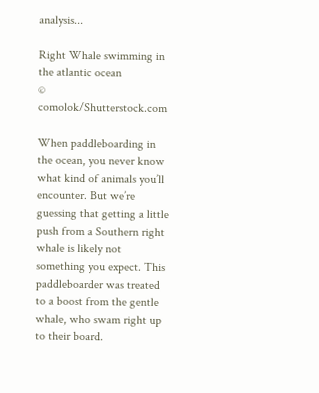analysis...

Right Whale swimming in the atlantic ocean
© comolok/Shutterstock.com

When paddleboarding in the ocean, you never know what kind of animals you’ll encounter. But we’re guessing that getting a little push from a Southern right whale is likely not something you expect. This paddleboarder was treated to a boost from the gentle whale, who swam right up to their board.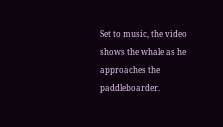Set to music, the video shows the whale as he approaches the paddleboarder.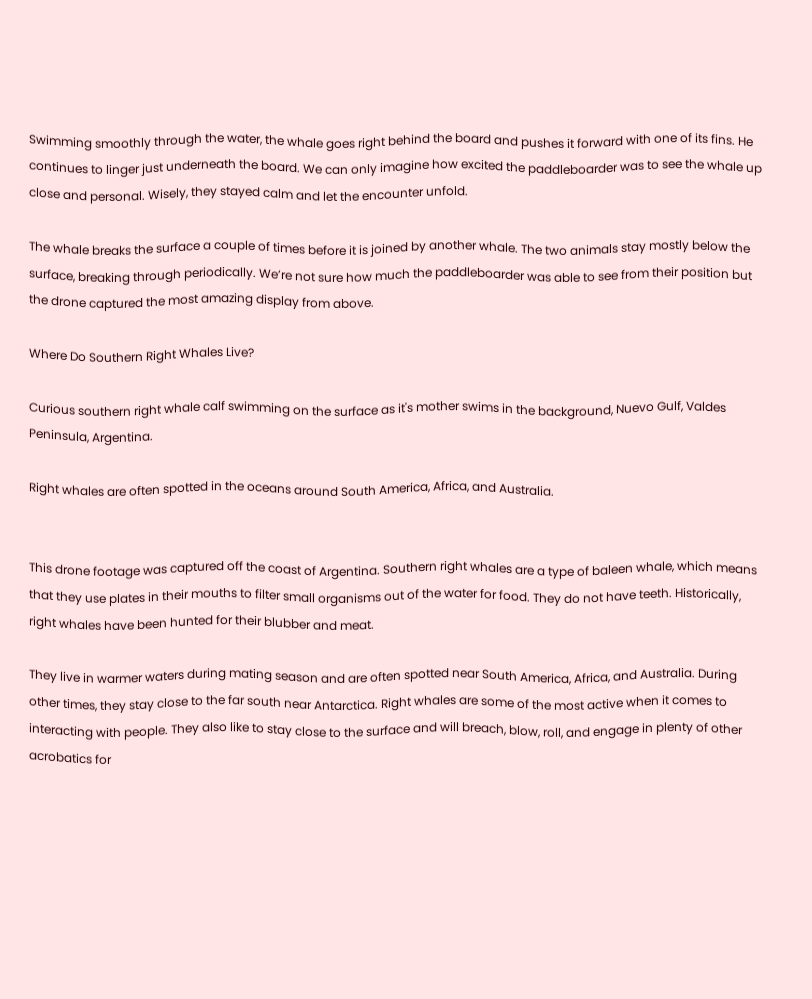Swimming smoothly through the water, the whale goes right behind the board and pushes it forward with one of its fins. He continues to linger just underneath the board. We can only imagine how excited the paddleboarder was to see the whale up close and personal. Wisely, they stayed calm and let the encounter unfold.

The whale breaks the surface a couple of times before it is joined by another whale. The two animals stay mostly below the surface, breaking through periodically. We’re not sure how much the paddleboarder was able to see from their position but the drone captured the most amazing display from above.

Where Do Southern Right Whales Live?

Curious southern right whale calf swimming on the surface as it's mother swims in the background, Nuevo Gulf, Valdes Peninsula, Argentina.

Right whales are often spotted in the oceans around South America, Africa, and Australia.


This drone footage was captured off the coast of Argentina. Southern right whales are a type of baleen whale, which means that they use plates in their mouths to filter small organisms out of the water for food. They do not have teeth. Historically, right whales have been hunted for their blubber and meat.

They live in warmer waters during mating season and are often spotted near South America, Africa, and Australia. During other times, they stay close to the far south near Antarctica. Right whales are some of the most active when it comes to interacting with people. They also like to stay close to the surface and will breach, blow, roll, and engage in plenty of other acrobatics for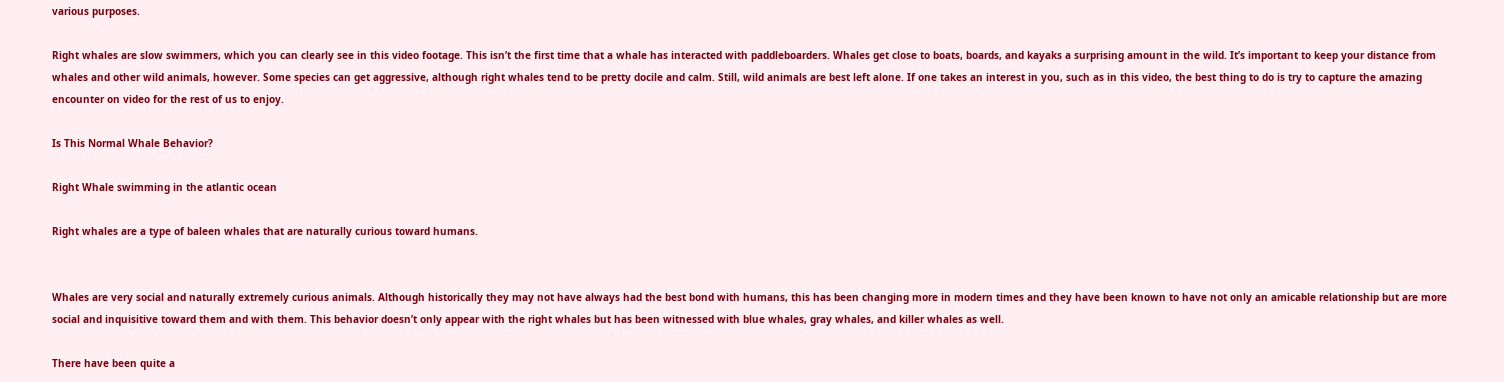various purposes.

Right whales are slow swimmers, which you can clearly see in this video footage. This isn’t the first time that a whale has interacted with paddleboarders. Whales get close to boats, boards, and kayaks a surprising amount in the wild. It’s important to keep your distance from whales and other wild animals, however. Some species can get aggressive, although right whales tend to be pretty docile and calm. Still, wild animals are best left alone. If one takes an interest in you, such as in this video, the best thing to do is try to capture the amazing encounter on video for the rest of us to enjoy.

Is This Normal Whale Behavior?

Right Whale swimming in the atlantic ocean

Right whales are a type of baleen whales that are naturally curious toward humans.


Whales are very social and naturally extremely curious animals. Although historically they may not have always had the best bond with humans, this has been changing more in modern times and they have been known to have not only an amicable relationship but are more social and inquisitive toward them and with them. This behavior doesn’t only appear with the right whales but has been witnessed with blue whales, gray whales, and killer whales as well.

There have been quite a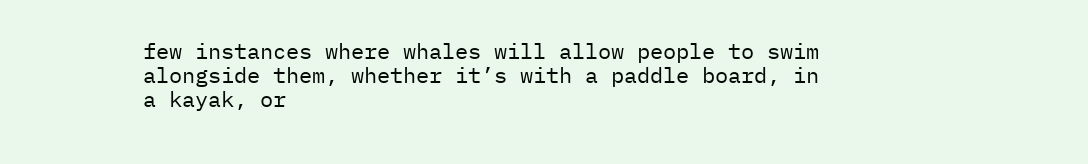few instances where whales will allow people to swim alongside them, whether it’s with a paddle board, in a kayak, or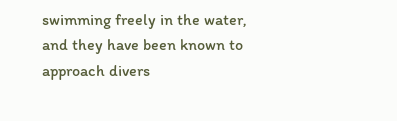swimming freely in the water, and they have been known to approach divers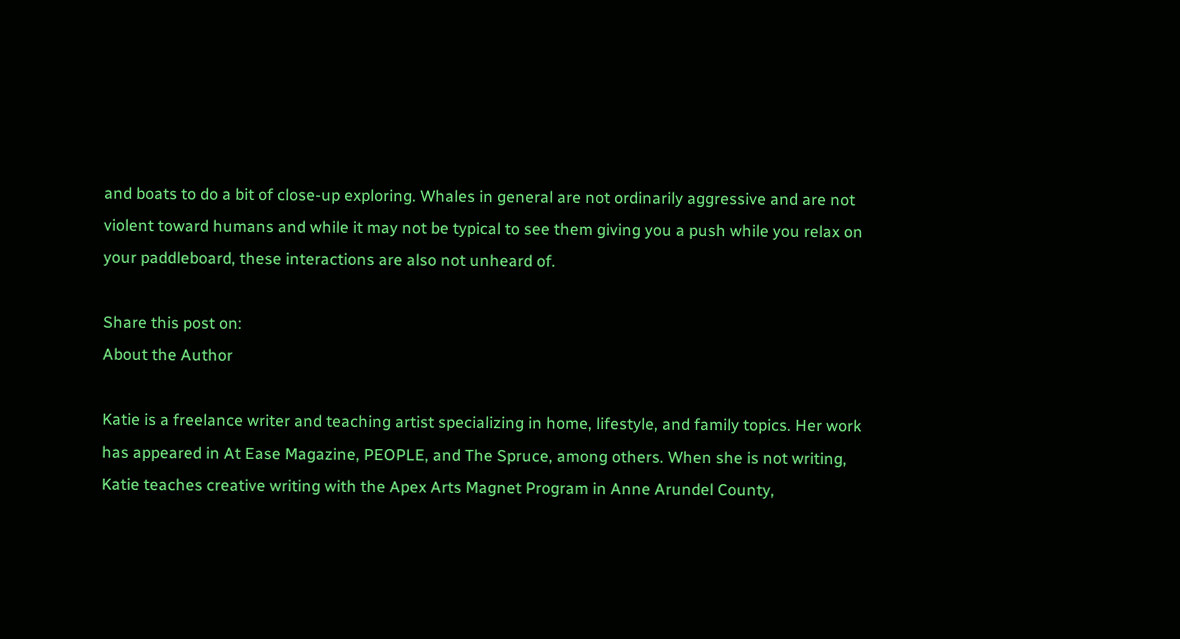and boats to do a bit of close-up exploring. Whales in general are not ordinarily aggressive and are not violent toward humans and while it may not be typical to see them giving you a push while you relax on your paddleboard, these interactions are also not unheard of.

Share this post on:
About the Author

Katie is a freelance writer and teaching artist specializing in home, lifestyle, and family topics. Her work has appeared in At Ease Magazine, PEOPLE, and The Spruce, among others. When she is not writing, Katie teaches creative writing with the Apex Arts Magnet Program in Anne Arundel County,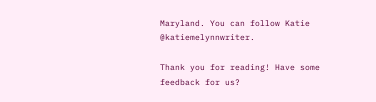Maryland. You can follow Katie @katiemelynnwriter.

Thank you for reading! Have some feedback for us?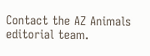Contact the AZ Animals editorial team.